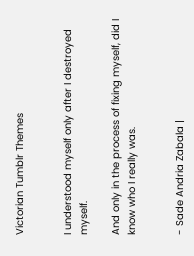Victorian Tumblr Themes


I understood myself only after I destroyed myself.

And only in the process of fixing myself, did I know who I really was.


- Sade Andria Zabala |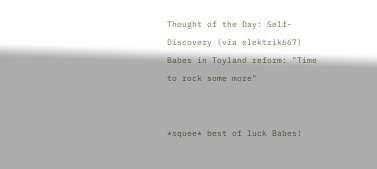Thought of the Day: Self-Discovery (via elektrik667)
Babes in Toyland reform: "Time to rock some more"


*squee* best of luck Babes!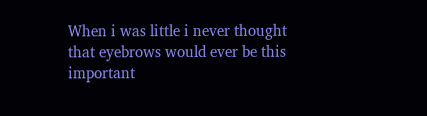When i was little i never thought that eyebrows would ever be this important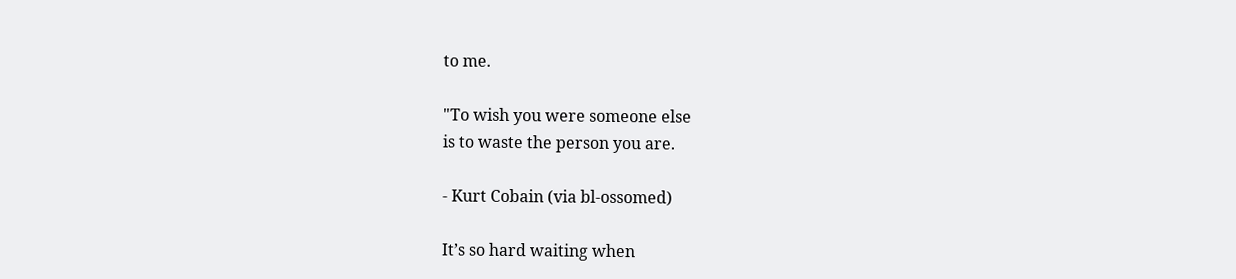to me.

"To wish you were someone else
is to waste the person you are.

- Kurt Cobain (via bl-ossomed)

It’s so hard waiting when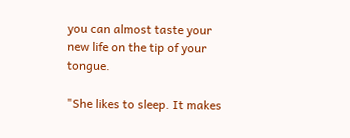you can almost taste your new life on the tip of your tongue.

"She likes to sleep. It makes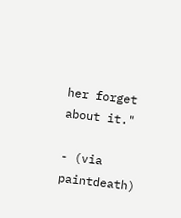her forget about it."

- (via paintdeath)